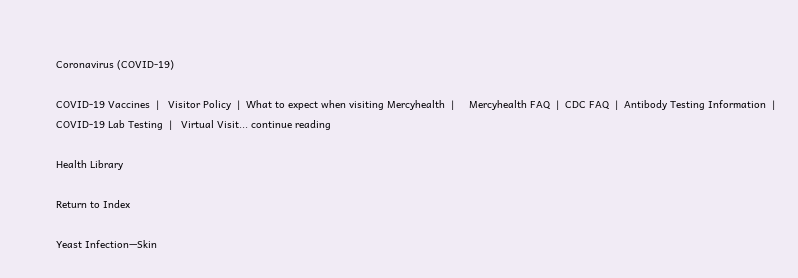Coronavirus (COVID-19)

COVID-19 Vaccines  |   Visitor Policy  |  What to expect when visiting Mercyhealth  |     Mercyhealth FAQ  |  CDC FAQ  |  Antibody Testing Information  |  COVID-19 Lab Testing  |   Virtual Visit... continue reading

Health Library

Return to Index

Yeast Infection—Skin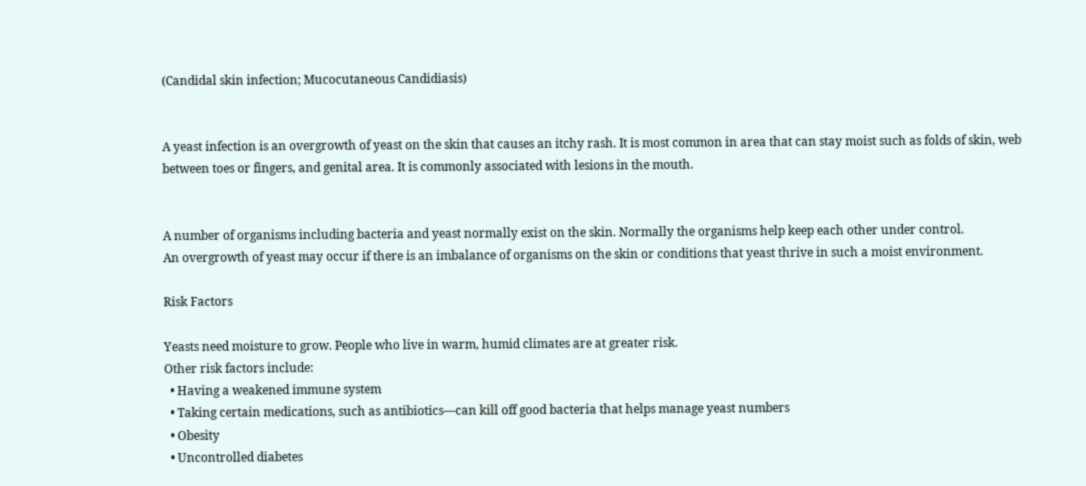(Candidal skin infection; Mucocutaneous Candidiasis)


A yeast infection is an overgrowth of yeast on the skin that causes an itchy rash. It is most common in area that can stay moist such as folds of skin, web between toes or fingers, and genital area. It is commonly associated with lesions in the mouth.


A number of organisms including bacteria and yeast normally exist on the skin. Normally the organisms help keep each other under control.
An overgrowth of yeast may occur if there is an imbalance of organisms on the skin or conditions that yeast thrive in such a moist environment.

Risk Factors

Yeasts need moisture to grow. People who live in warm, humid climates are at greater risk.
Other risk factors include:
  • Having a weakened immune system
  • Taking certain medications, such as antibiotics—can kill off good bacteria that helps manage yeast numbers
  • Obesity
  • Uncontrolled diabetes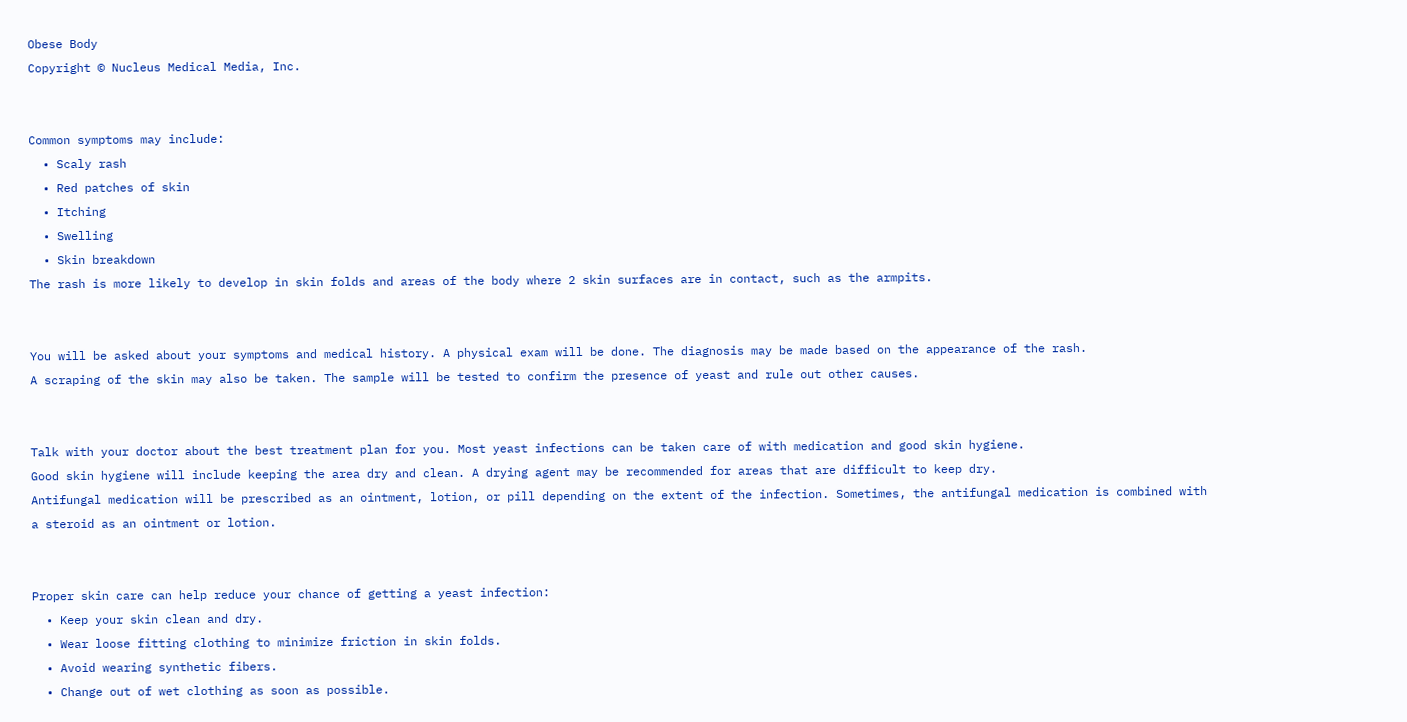Obese Body
Copyright © Nucleus Medical Media, Inc.


Common symptoms may include:
  • Scaly rash
  • Red patches of skin
  • Itching
  • Swelling
  • Skin breakdown
The rash is more likely to develop in skin folds and areas of the body where 2 skin surfaces are in contact, such as the armpits.


You will be asked about your symptoms and medical history. A physical exam will be done. The diagnosis may be made based on the appearance of the rash.
A scraping of the skin may also be taken. The sample will be tested to confirm the presence of yeast and rule out other causes.


Talk with your doctor about the best treatment plan for you. Most yeast infections can be taken care of with medication and good skin hygiene.
Good skin hygiene will include keeping the area dry and clean. A drying agent may be recommended for areas that are difficult to keep dry.
Antifungal medication will be prescribed as an ointment, lotion, or pill depending on the extent of the infection. Sometimes, the antifungal medication is combined with a steroid as an ointment or lotion.


Proper skin care can help reduce your chance of getting a yeast infection:
  • Keep your skin clean and dry.
  • Wear loose fitting clothing to minimize friction in skin folds.
  • Avoid wearing synthetic fibers.
  • Change out of wet clothing as soon as possible.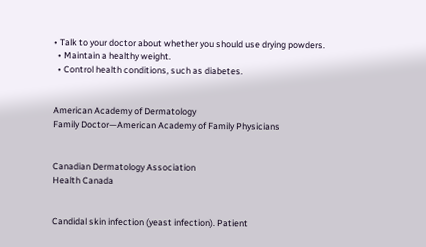• Talk to your doctor about whether you should use drying powders.
  • Maintain a healthy weight.
  • Control health conditions, such as diabetes.


American Academy of Dermatology
Family Doctor—American Academy of Family Physicians


Canadian Dermatology Association
Health Canada


Candidal skin infection (yeast infection). Patient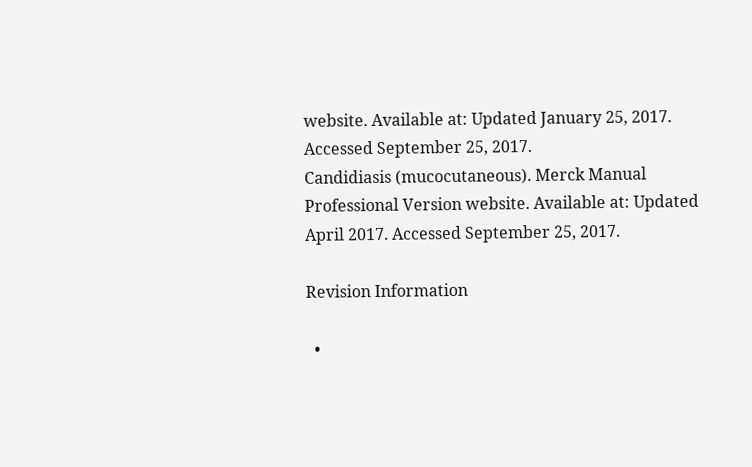website. Available at: Updated January 25, 2017. Accessed September 25, 2017.
Candidiasis (mucocutaneous). Merck Manual Professional Version website. Available at: Updated April 2017. Accessed September 25, 2017.

Revision Information

  •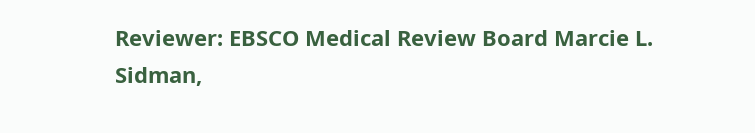Reviewer: EBSCO Medical Review Board Marcie L. Sidman,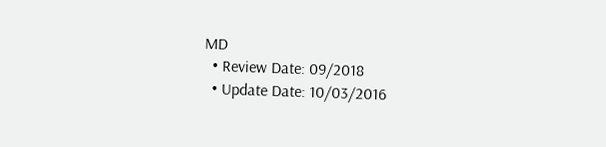MD
  • Review Date: 09/2018
  • Update Date: 10/03/2016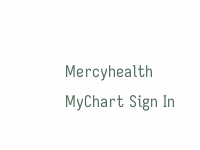Mercyhealth MyChart Sign In